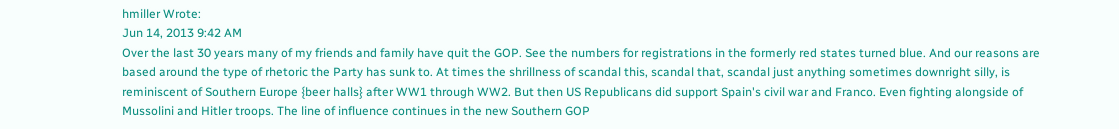hmiller Wrote:
Jun 14, 2013 9:42 AM
Over the last 30 years many of my friends and family have quit the GOP. See the numbers for registrations in the formerly red states turned blue. And our reasons are based around the type of rhetoric the Party has sunk to. At times the shrillness of scandal this, scandal that, scandal just anything sometimes downright silly, is reminiscent of Southern Europe {beer halls} after WW1 through WW2. But then US Republicans did support Spain's civil war and Franco. Even fighting alongside of Mussolini and Hitler troops. The line of influence continues in the new Southern GOP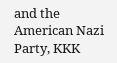and the American Nazi Party, KKK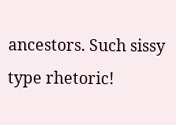ancestors. Such sissy type rhetoric!